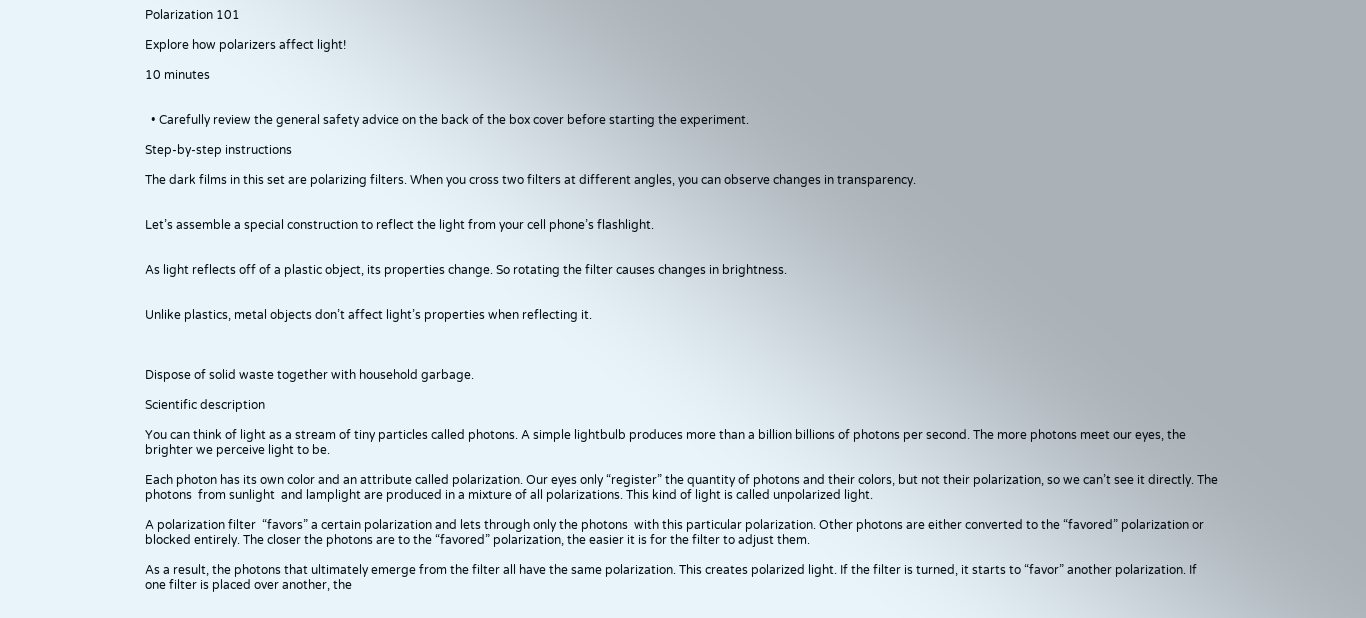Polarization 101

Explore how polarizers affect light!

10 minutes


  • Carefully review the general safety advice on the back of the box cover before starting the experiment.

Step-by-step instructions

The dark films in this set are polarizing filters. When you cross two filters at different angles, you can observe changes in transparency.


Let’s assemble a special construction to reflect the light from your cell phone’s flashlight.


As light reflects off of a plastic object, its properties change. So rotating the filter causes changes in brightness.


Unlike plastics, metal objects don’t affect light’s properties when reflecting it.



Dispose of solid waste together with household garbage.

Scientific description

You can think of light as a stream of tiny particles called photons. A simple lightbulb produces more than a billion billions of photons per second. The more photons meet our eyes, the brighter we perceive light to be.

Each photon has its own color and an attribute called polarization. Our eyes only “register” the quantity of photons and their colors, but not their polarization, so we can’t see it directly. The photons  from sunlight  and lamplight are produced in a mixture of all polarizations. This kind of light is called unpolarized light.

A polarization filter  “favors” a certain polarization and lets through only the photons  with this particular polarization. Other photons are either converted to the “favored” polarization or blocked entirely. The closer the photons are to the “favored” polarization, the easier it is for the filter to adjust them.

As a result, the photons that ultimately emerge from the filter all have the same polarization. This creates polarized light. If the filter is turned, it starts to “favor” another polarization. If one filter is placed over another, the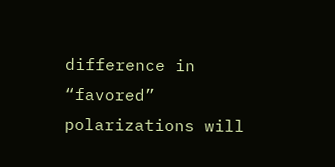difference in “favored” polarizations will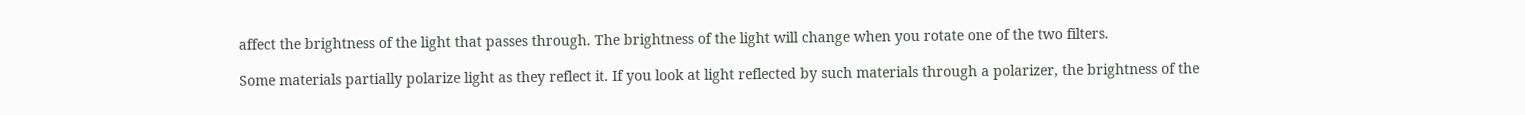affect the brightness of the light that passes through. The brightness of the light will change when you rotate one of the two filters.

Some materials partially polarize light as they reflect it. If you look at light reflected by such materials through a polarizer, the brightness of the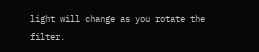light will change as you rotate the filter.